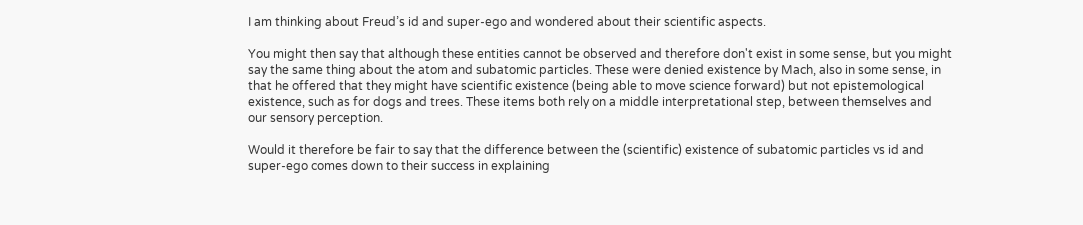I am thinking about Freud’s id and super-ego and wondered about their scientific aspects.

You might then say that although these entities cannot be observed and therefore don't exist in some sense, but you might say the same thing about the atom and subatomic particles. These were denied existence by Mach, also in some sense, in that he offered that they might have scientific existence (being able to move science forward) but not epistemological existence, such as for dogs and trees. These items both rely on a middle interpretational step, between themselves and our sensory perception.

Would it therefore be fair to say that the difference between the (scientific) existence of subatomic particles vs id and super-ego comes down to their success in explaining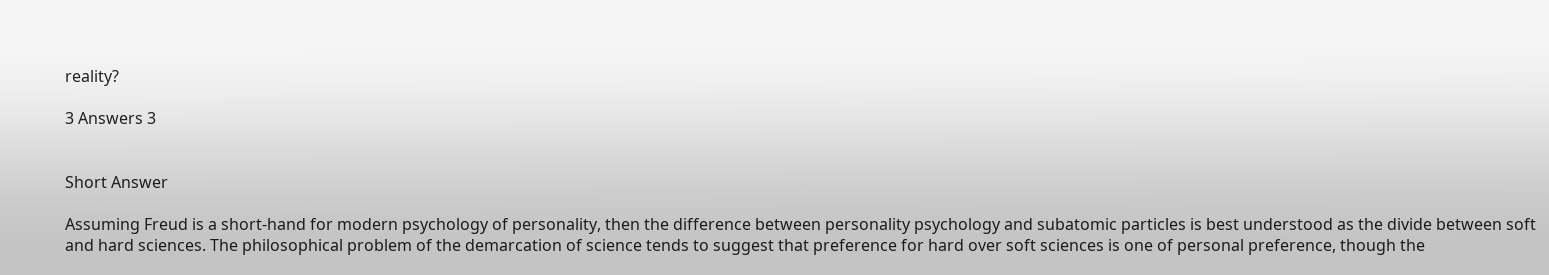reality?

3 Answers 3


Short Answer

Assuming Freud is a short-hand for modern psychology of personality, then the difference between personality psychology and subatomic particles is best understood as the divide between soft and hard sciences. The philosophical problem of the demarcation of science tends to suggest that preference for hard over soft sciences is one of personal preference, though the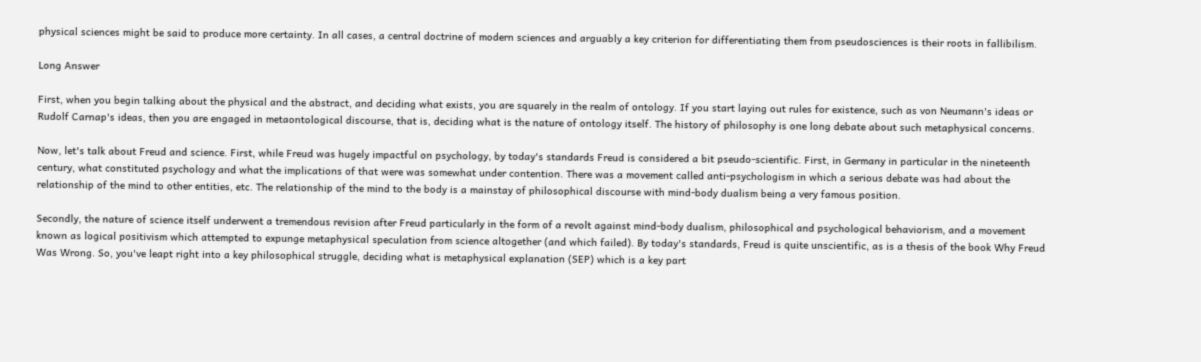physical sciences might be said to produce more certainty. In all cases, a central doctrine of modern sciences and arguably a key criterion for differentiating them from pseudosciences is their roots in fallibilism.

Long Answer

First, when you begin talking about the physical and the abstract, and deciding what exists, you are squarely in the realm of ontology. If you start laying out rules for existence, such as von Neumann's ideas or Rudolf Carnap's ideas, then you are engaged in metaontological discourse, that is, deciding what is the nature of ontology itself. The history of philosophy is one long debate about such metaphysical concerns.

Now, let's talk about Freud and science. First, while Freud was hugely impactful on psychology, by today's standards Freud is considered a bit pseudo-scientific. First, in Germany in particular in the nineteenth century, what constituted psychology and what the implications of that were was somewhat under contention. There was a movement called anti-psychologism in which a serious debate was had about the relationship of the mind to other entities, etc. The relationship of the mind to the body is a mainstay of philosophical discourse with mind-body dualism being a very famous position.

Secondly, the nature of science itself underwent a tremendous revision after Freud particularly in the form of a revolt against mind-body dualism, philosophical and psychological behaviorism, and a movement known as logical positivism which attempted to expunge metaphysical speculation from science altogether (and which failed). By today's standards, Freud is quite unscientific, as is a thesis of the book Why Freud Was Wrong. So, you've leapt right into a key philosophical struggle, deciding what is metaphysical explanation (SEP) which is a key part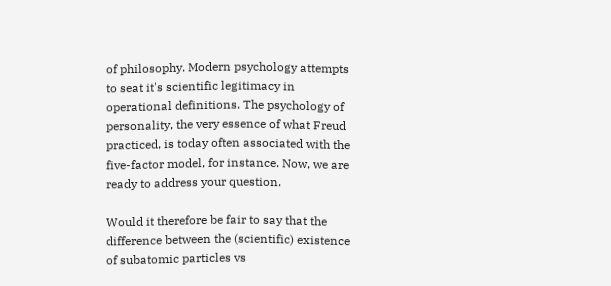of philosophy. Modern psychology attempts to seat it's scientific legitimacy in operational definitions. The psychology of personality, the very essence of what Freud practiced, is today often associated with the five-factor model, for instance. Now, we are ready to address your question.

Would it therefore be fair to say that the difference between the (scientific) existence of subatomic particles vs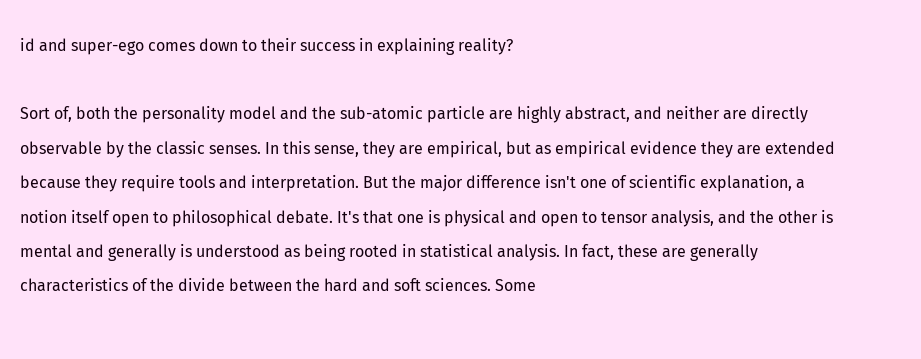id and super-ego comes down to their success in explaining reality?

Sort of, both the personality model and the sub-atomic particle are highly abstract, and neither are directly observable by the classic senses. In this sense, they are empirical, but as empirical evidence they are extended because they require tools and interpretation. But the major difference isn't one of scientific explanation, a notion itself open to philosophical debate. It's that one is physical and open to tensor analysis, and the other is mental and generally is understood as being rooted in statistical analysis. In fact, these are generally characteristics of the divide between the hard and soft sciences. Some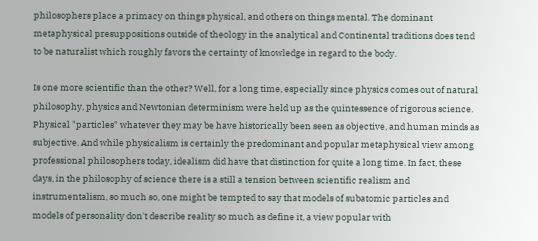philosophers place a primacy on things physical, and others on things mental. The dominant metaphysical presuppositions outside of theology in the analytical and Continental traditions does tend to be naturalist which roughly favors the certainty of knowledge in regard to the body.

Is one more scientific than the other? Well, for a long time, especially since physics comes out of natural philosophy, physics and Newtonian determinism were held up as the quintessence of rigorous science. Physical "particles" whatever they may be have historically been seen as objective, and human minds as subjective. And while physicalism is certainly the predominant and popular metaphysical view among professional philosophers today, idealism did have that distinction for quite a long time. In fact, these days, in the philosophy of science there is a still a tension between scientific realism and instrumentalism, so much so, one might be tempted to say that models of subatomic particles and models of personality don't describe reality so much as define it, a view popular with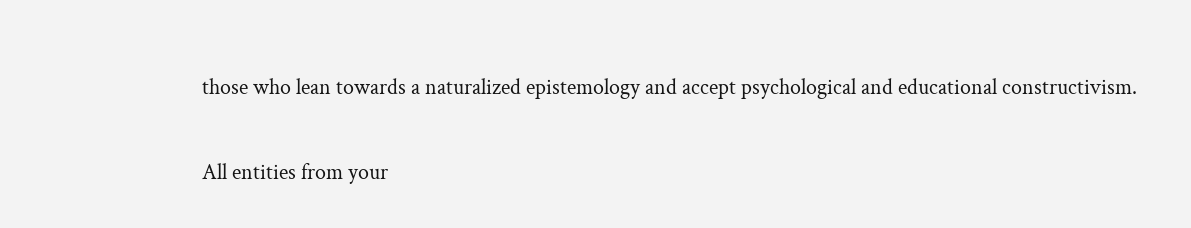those who lean towards a naturalized epistemology and accept psychological and educational constructivism.


All entities from your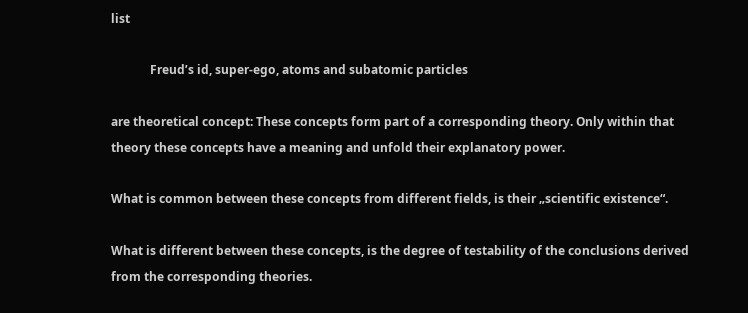list

             Freud’s id, super-ego, atoms and subatomic particles

are theoretical concept: These concepts form part of a corresponding theory. Only within that theory these concepts have a meaning and unfold their explanatory power.

What is common between these concepts from different fields, is their „scientific existence“.

What is different between these concepts, is the degree of testability of the conclusions derived from the corresponding theories.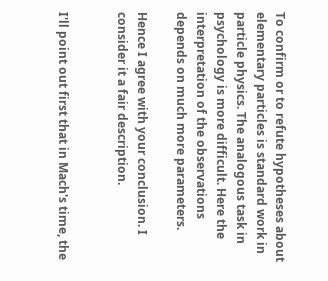To confirm or to refute hypotheses about elementary particles is standard work in particle physics. The analogous task in psychology is more difficult. Here the interpretation of the observations depends on much more parameters.

Hence I agree with your conclusion. I consider it a fair description.


I'll point out first that in Mach's time, the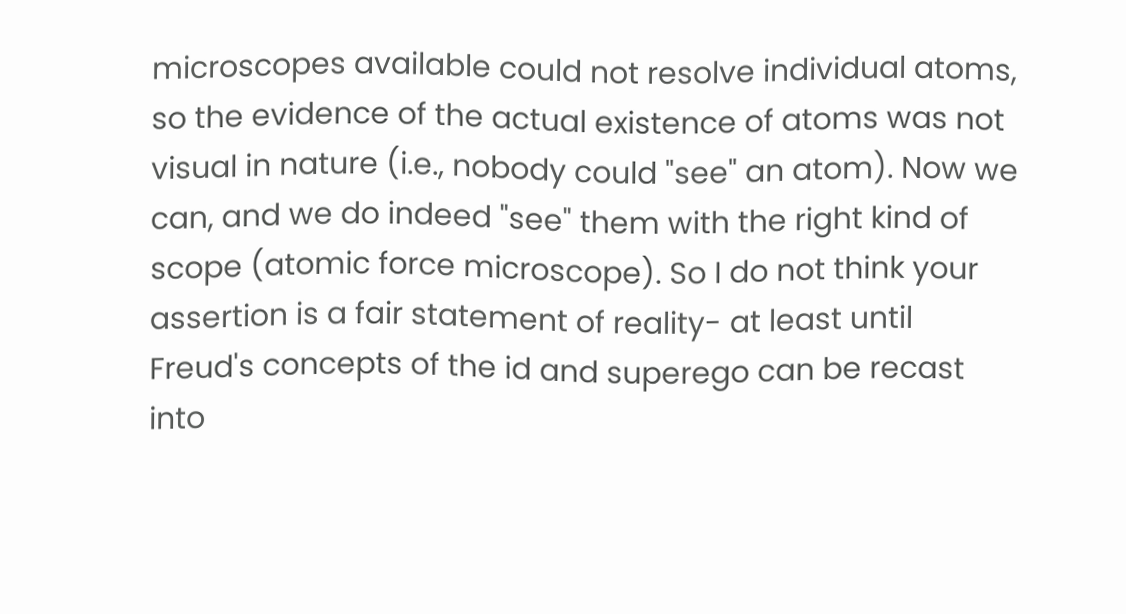microscopes available could not resolve individual atoms, so the evidence of the actual existence of atoms was not visual in nature (i.e., nobody could "see" an atom). Now we can, and we do indeed "see" them with the right kind of scope (atomic force microscope). So I do not think your assertion is a fair statement of reality- at least until Freud's concepts of the id and superego can be recast into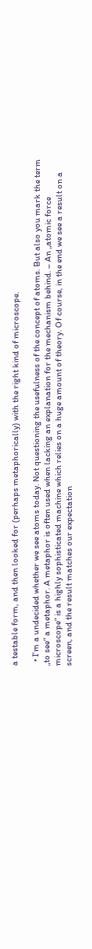a testable form, and then looked for (perhaps metaphorically) with the right kind of microscope.

  • I’m a undecided whether we see atoms today. Not questioning the usefulness of the concept of atoms. But also you mark the term „to see“ a metaphor. A metaphor is often used when lacking an explanation for the mechanism behind. – An „atomic force microscope“ is a highly sophisticated machine which relies on a huge amount of theory. Of course, in the end we see a result on a screen, and the result matches our expectation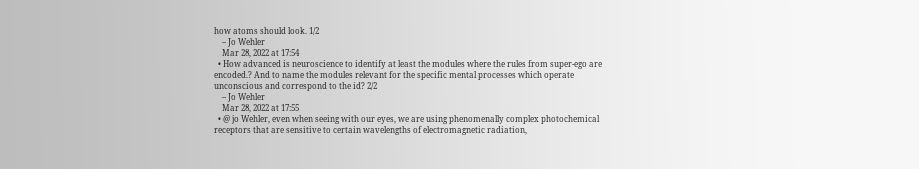how atoms should look. 1/2
    – Jo Wehler
    Mar 28, 2022 at 17:54
  • How advanced is neuroscience to identify at least the modules where the rules from super-ego are encoded.? And to name the modules relevant for the specific mental processes which operate unconscious and correspond to the id? 2/2
    – Jo Wehler
    Mar 28, 2022 at 17:55
  • @ jo Wehler, even when seeing with our eyes, we are using phenomenally complex photochemical receptors that are sensitive to certain wavelengths of electromagnetic radiation,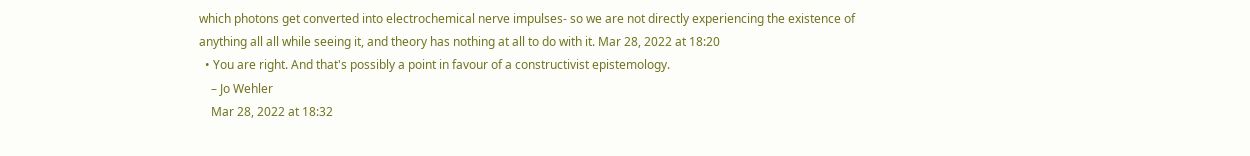which photons get converted into electrochemical nerve impulses- so we are not directly experiencing the existence of anything all all while seeing it, and theory has nothing at all to do with it. Mar 28, 2022 at 18:20
  • You are right. And that's possibly a point in favour of a constructivist epistemology.
    – Jo Wehler
    Mar 28, 2022 at 18:32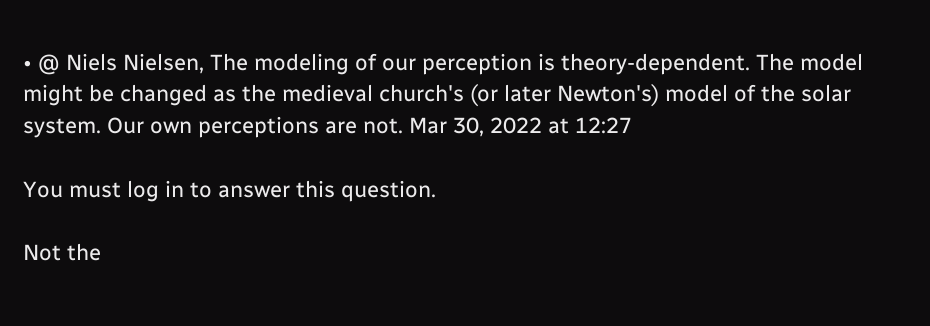• @ Niels Nielsen, The modeling of our perception is theory-dependent. The model might be changed as the medieval church's (or later Newton's) model of the solar system. Our own perceptions are not. Mar 30, 2022 at 12:27

You must log in to answer this question.

Not the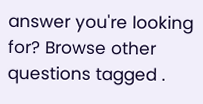answer you're looking for? Browse other questions tagged .